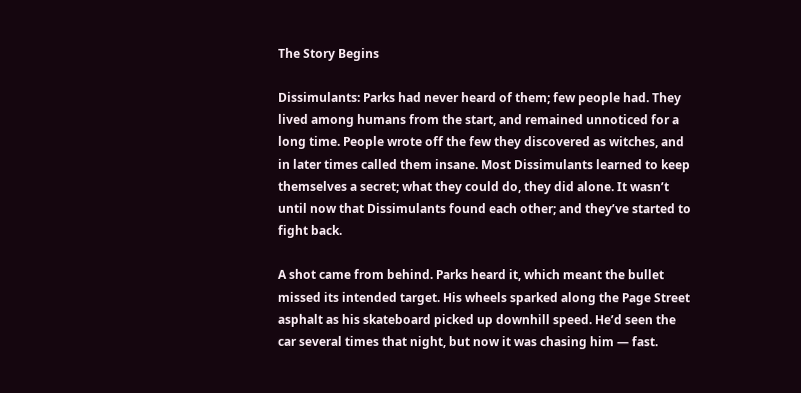The Story Begins

Dissimulants: Parks had never heard of them; few people had. They lived among humans from the start, and remained unnoticed for a long time. People wrote off the few they discovered as witches, and in later times called them insane. Most Dissimulants learned to keep themselves a secret; what they could do, they did alone. It wasn’t until now that Dissimulants found each other; and they’ve started to fight back.

A shot came from behind. Parks heard it, which meant the bullet missed its intended target. His wheels sparked along the Page Street asphalt as his skateboard picked up downhill speed. He’d seen the car several times that night, but now it was chasing him — fast.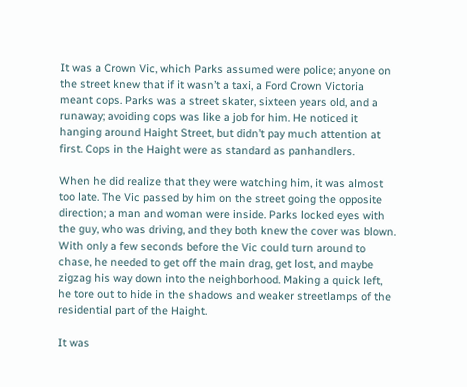It was a Crown Vic, which Parks assumed were police; anyone on the street knew that if it wasn’t a taxi, a Ford Crown Victoria meant cops. Parks was a street skater, sixteen years old, and a runaway; avoiding cops was like a job for him. He noticed it hanging around Haight Street, but didn’t pay much attention at first. Cops in the Haight were as standard as panhandlers.

When he did realize that they were watching him, it was almost too late. The Vic passed by him on the street going the opposite direction; a man and woman were inside. Parks locked eyes with the guy, who was driving, and they both knew the cover was blown. With only a few seconds before the Vic could turn around to chase, he needed to get off the main drag, get lost, and maybe zigzag his way down into the neighborhood. Making a quick left, he tore out to hide in the shadows and weaker streetlamps of the residential part of the Haight.

It was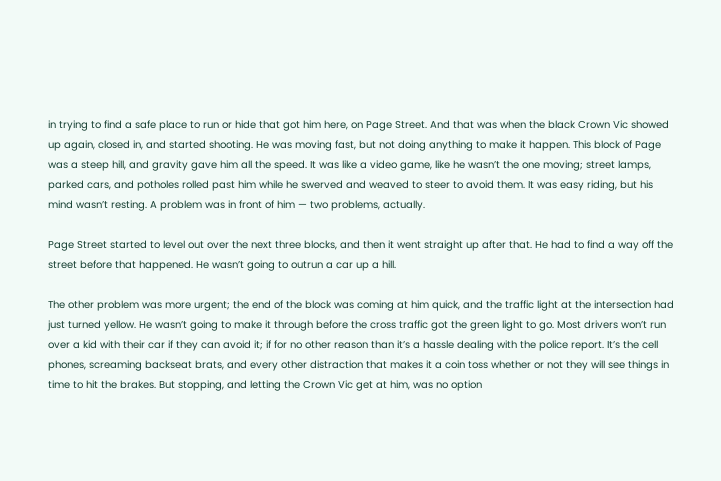in trying to find a safe place to run or hide that got him here, on Page Street. And that was when the black Crown Vic showed up again, closed in, and started shooting. He was moving fast, but not doing anything to make it happen. This block of Page was a steep hill, and gravity gave him all the speed. It was like a video game, like he wasn’t the one moving; street lamps, parked cars, and potholes rolled past him while he swerved and weaved to steer to avoid them. It was easy riding, but his mind wasn’t resting. A problem was in front of him — two problems, actually.

Page Street started to level out over the next three blocks, and then it went straight up after that. He had to find a way off the street before that happened. He wasn’t going to outrun a car up a hill.

The other problem was more urgent; the end of the block was coming at him quick, and the traffic light at the intersection had just turned yellow. He wasn’t going to make it through before the cross traffic got the green light to go. Most drivers won’t run over a kid with their car if they can avoid it; if for no other reason than it’s a hassle dealing with the police report. It’s the cell phones, screaming backseat brats, and every other distraction that makes it a coin toss whether or not they will see things in time to hit the brakes. But stopping, and letting the Crown Vic get at him, was no option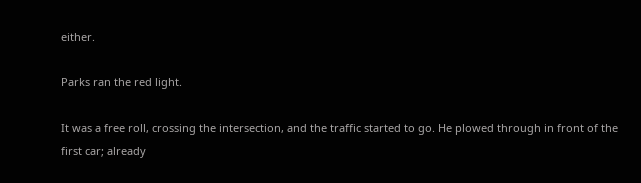either.

Parks ran the red light.

It was a free roll, crossing the intersection, and the traffic started to go. He plowed through in front of the first car; already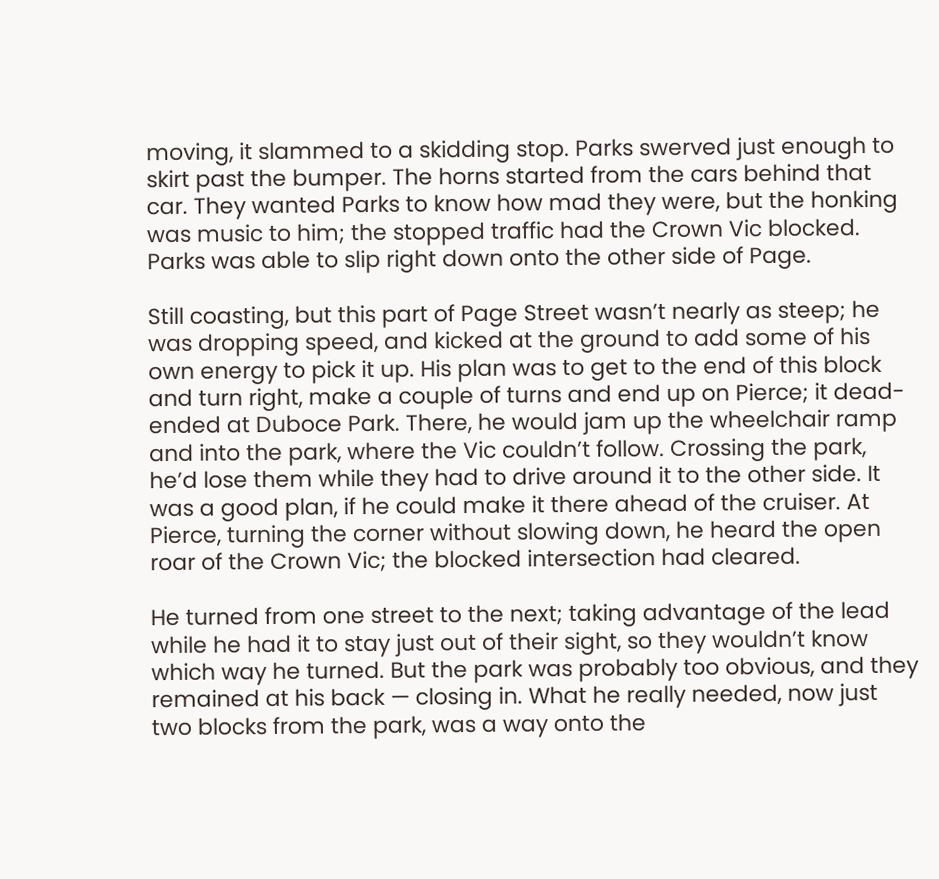moving, it slammed to a skidding stop. Parks swerved just enough to skirt past the bumper. The horns started from the cars behind that car. They wanted Parks to know how mad they were, but the honking was music to him; the stopped traffic had the Crown Vic blocked. Parks was able to slip right down onto the other side of Page.

Still coasting, but this part of Page Street wasn’t nearly as steep; he was dropping speed, and kicked at the ground to add some of his own energy to pick it up. His plan was to get to the end of this block and turn right, make a couple of turns and end up on Pierce; it dead-ended at Duboce Park. There, he would jam up the wheelchair ramp and into the park, where the Vic couldn’t follow. Crossing the park, he’d lose them while they had to drive around it to the other side. It was a good plan, if he could make it there ahead of the cruiser. At Pierce, turning the corner without slowing down, he heard the open roar of the Crown Vic; the blocked intersection had cleared.

He turned from one street to the next; taking advantage of the lead while he had it to stay just out of their sight, so they wouldn’t know which way he turned. But the park was probably too obvious, and they remained at his back — closing in. What he really needed, now just two blocks from the park, was a way onto the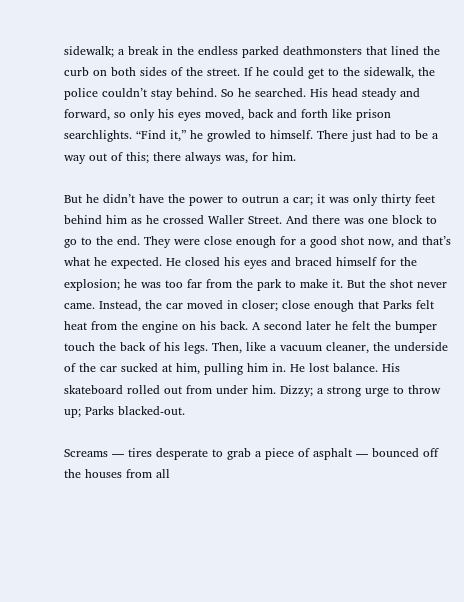sidewalk; a break in the endless parked deathmonsters that lined the curb on both sides of the street. If he could get to the sidewalk, the police couldn’t stay behind. So he searched. His head steady and forward, so only his eyes moved, back and forth like prison searchlights. “Find it,” he growled to himself. There just had to be a way out of this; there always was, for him.

But he didn’t have the power to outrun a car; it was only thirty feet behind him as he crossed Waller Street. And there was one block to go to the end. They were close enough for a good shot now, and that’s what he expected. He closed his eyes and braced himself for the explosion; he was too far from the park to make it. But the shot never came. Instead, the car moved in closer; close enough that Parks felt heat from the engine on his back. A second later he felt the bumper touch the back of his legs. Then, like a vacuum cleaner, the underside of the car sucked at him, pulling him in. He lost balance. His skateboard rolled out from under him. Dizzy; a strong urge to throw up; Parks blacked-out.

Screams — tires desperate to grab a piece of asphalt — bounced off the houses from all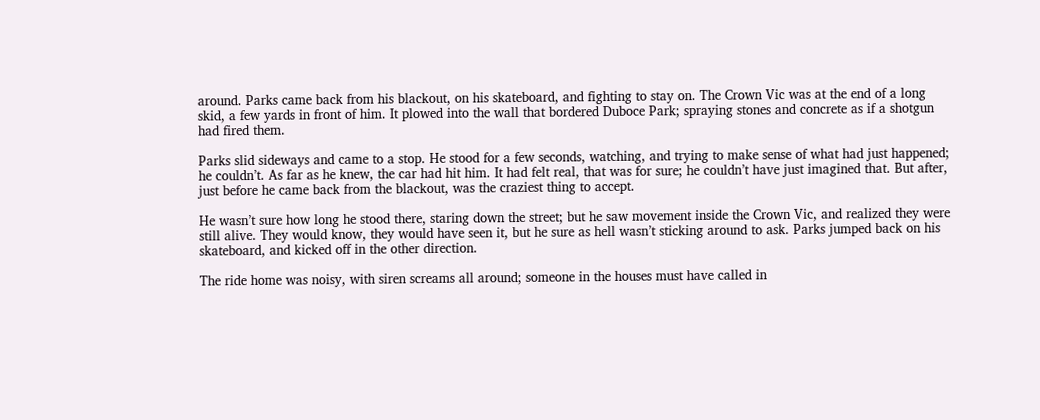around. Parks came back from his blackout, on his skateboard, and fighting to stay on. The Crown Vic was at the end of a long skid, a few yards in front of him. It plowed into the wall that bordered Duboce Park; spraying stones and concrete as if a shotgun had fired them.

Parks slid sideways and came to a stop. He stood for a few seconds, watching, and trying to make sense of what had just happened; he couldn’t. As far as he knew, the car had hit him. It had felt real, that was for sure; he couldn’t have just imagined that. But after, just before he came back from the blackout, was the craziest thing to accept.

He wasn’t sure how long he stood there, staring down the street; but he saw movement inside the Crown Vic, and realized they were still alive. They would know, they would have seen it, but he sure as hell wasn’t sticking around to ask. Parks jumped back on his skateboard, and kicked off in the other direction.

The ride home was noisy, with siren screams all around; someone in the houses must have called in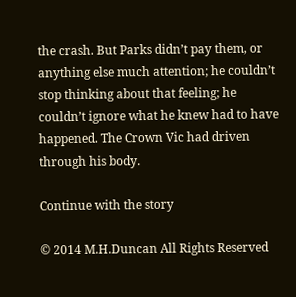the crash. But Parks didn’t pay them, or anything else much attention; he couldn’t stop thinking about that feeling; he couldn’t ignore what he knew had to have happened. The Crown Vic had driven through his body.

Continue with the story

© 2014 M.H.Duncan All Rights Reserved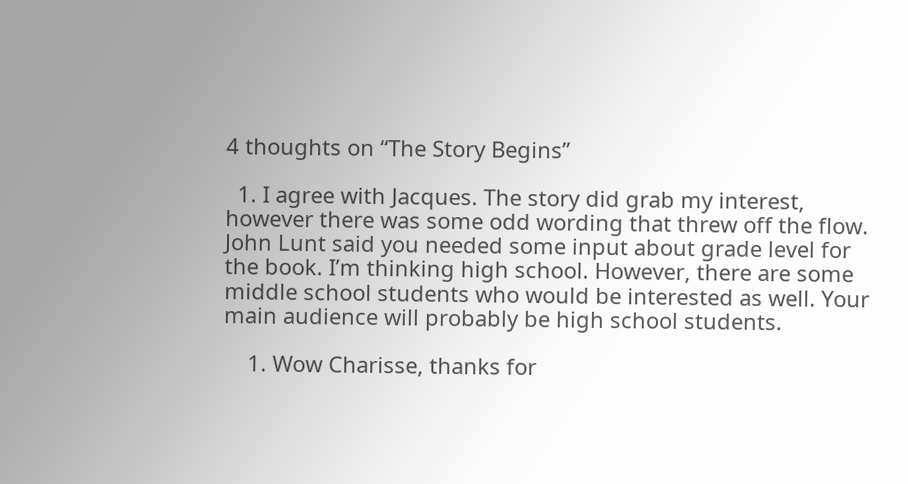4 thoughts on “The Story Begins”

  1. I agree with Jacques. The story did grab my interest, however there was some odd wording that threw off the flow. John Lunt said you needed some input about grade level for the book. I’m thinking high school. However, there are some middle school students who would be interested as well. Your main audience will probably be high school students.

    1. Wow Charisse, thanks for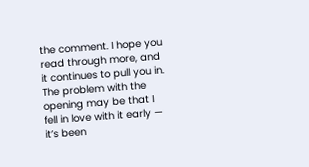the comment. I hope you read through more, and it continues to pull you in. The problem with the opening may be that I fell in love with it early — it’s been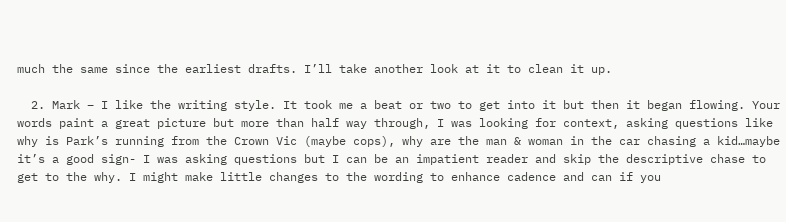much the same since the earliest drafts. I’ll take another look at it to clean it up.

  2. Mark – I like the writing style. It took me a beat or two to get into it but then it began flowing. Your words paint a great picture but more than half way through, I was looking for context, asking questions like why is Park’s running from the Crown Vic (maybe cops), why are the man & woman in the car chasing a kid…maybe it’s a good sign- I was asking questions but I can be an impatient reader and skip the descriptive chase to get to the why. I might make little changes to the wording to enhance cadence and can if you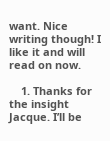want. Nice writing though! I like it and will read on now.

    1. Thanks for the insight Jacque. I’ll be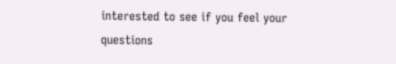interested to see if you feel your questions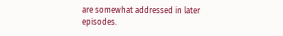are somewhat addressed in later episodes.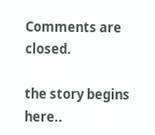Comments are closed.

the story begins here..